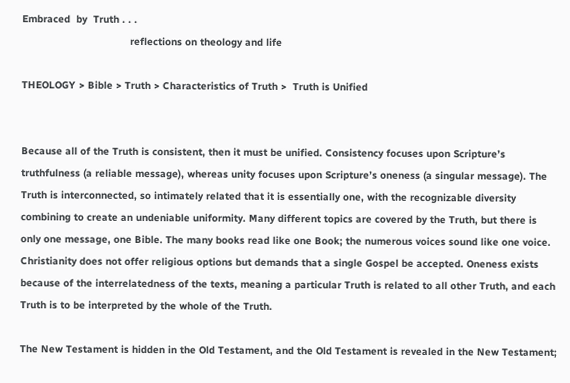Embraced  by  Truth . . .
                                    reflections on theology and life

THEOLOGY > Bible > Truth > Characteristics of Truth >  Truth is Unified


Because all of the Truth is consistent, then it must be unified. Consistency focuses upon Scripture’s truthfulness (a reliable message), whereas unity focuses upon Scripture’s oneness (a singular message). The Truth is interconnected, so intimately related that it is essentially one, with the recognizable diversity combining to create an undeniable uniformity. Many different topics are covered by the Truth, but there is only one message, one Bible. The many books read like one Book; the numerous voices sound like one voice. Christianity does not offer religious options but demands that a single Gospel be accepted. Oneness exists because of the interrelatedness of the texts, meaning a particular Truth is related to all other Truth, and each Truth is to be interpreted by the whole of the Truth.

The New Testament is hidden in the Old Testament, and the Old Testament is revealed in the New Testament;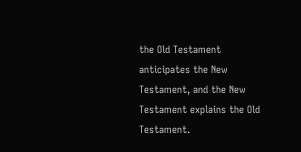the Old Testament anticipates the New Testament, and the New Testament explains the Old Testament.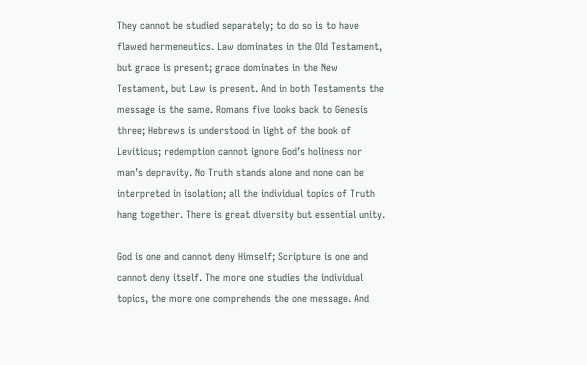They cannot be studied separately; to do so is to have flawed hermeneutics. Law dominates in the Old Testament, but grace is present; grace dominates in the New Testament, but Law is present. And in both Testaments the message is the same. Romans five looks back to Genesis three; Hebrews is understood in light of the book of Leviticus; redemption cannot ignore God’s holiness nor man’s depravity. No Truth stands alone and none can be interpreted in isolation; all the individual topics of Truth hang together. There is great diversity but essential unity.

God is one and cannot deny Himself; Scripture is one and cannot deny itself. The more one studies the individual topics, the more one comprehends the one message. And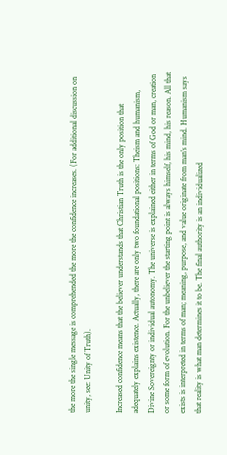the more the single message is comprehended the more the confidence increases. (For additional discussion on unity, see: Unity of Truth).

Increased confidence means that the believer understands that Christian Truth is the only position that adequately explains existence. Actually, there are only two foundational positions: Theism and humanism, Divine Sovereignty or individual autonomy. The universe is explained either in terms of God or man, creation or some form of evolution. For the unbeliever the starting point is always himself, his mind, his reason. All that exists is interpreted in terms of man; meaning, purpose, and value originate from man’s mind. Humanism says that reality is what man determines it to be. The final authority is an individualized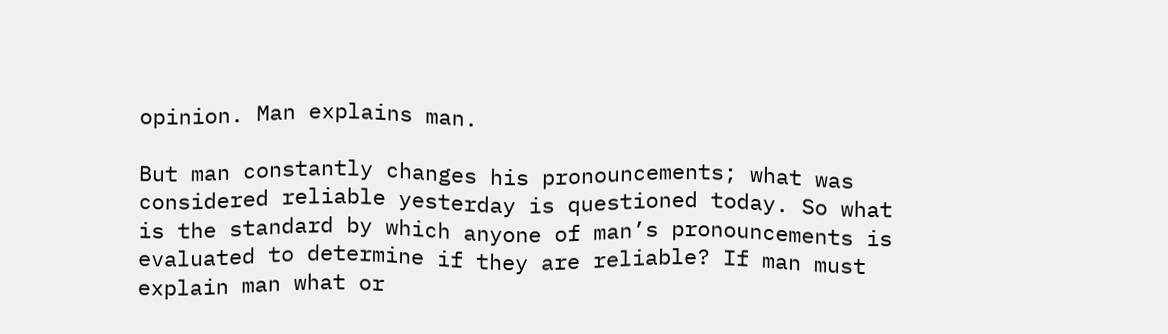opinion. Man explains man.

But man constantly changes his pronouncements; what was considered reliable yesterday is questioned today. So what is the standard by which anyone of man’s pronouncements is evaluated to determine if they are reliable? If man must explain man what or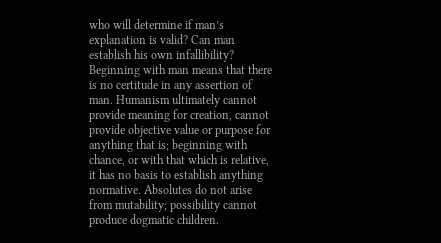who will determine if man’s explanation is valid? Can man establish his own infallibility? Beginning with man means that there is no certitude in any assertion of man. Humanism ultimately cannot provide meaning for creation, cannot provide objective value or purpose for anything that is; beginning with chance, or with that which is relative, it has no basis to establish anything normative. Absolutes do not arise from mutability; possibility cannot produce dogmatic children.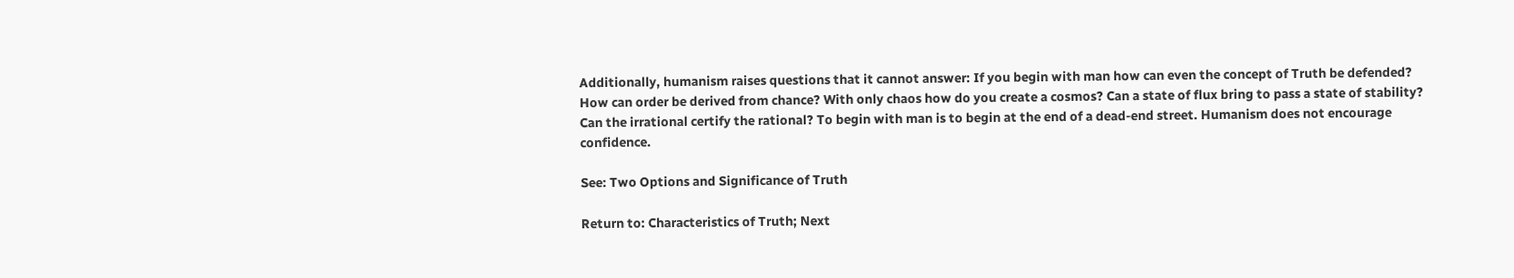Additionally, humanism raises questions that it cannot answer: If you begin with man how can even the concept of Truth be defended? How can order be derived from chance? With only chaos how do you create a cosmos? Can a state of flux bring to pass a state of stability? Can the irrational certify the rational? To begin with man is to begin at the end of a dead-end street. Humanism does not encourage confidence.

See: Two Options and Significance of Truth

Return to: Characteristics of Truth; Next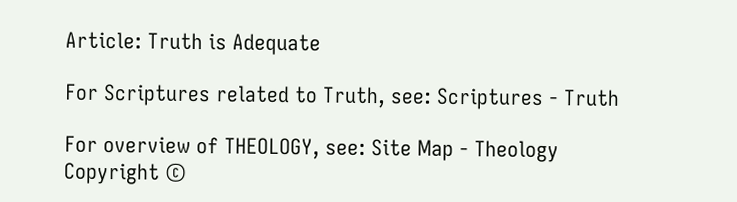Article: Truth is Adequate

For Scriptures related to Truth, see: Scriptures - Truth

For overview of THEOLOGY, see: Site Map - Theology
Copyright ©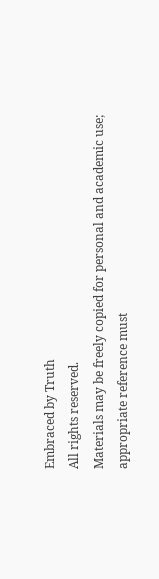Embraced by Truth
All rights reserved.
Materials may be freely copied for personal and academic use;
appropriate reference must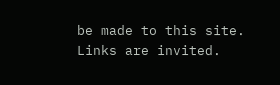be made to this site.
Links are invited.